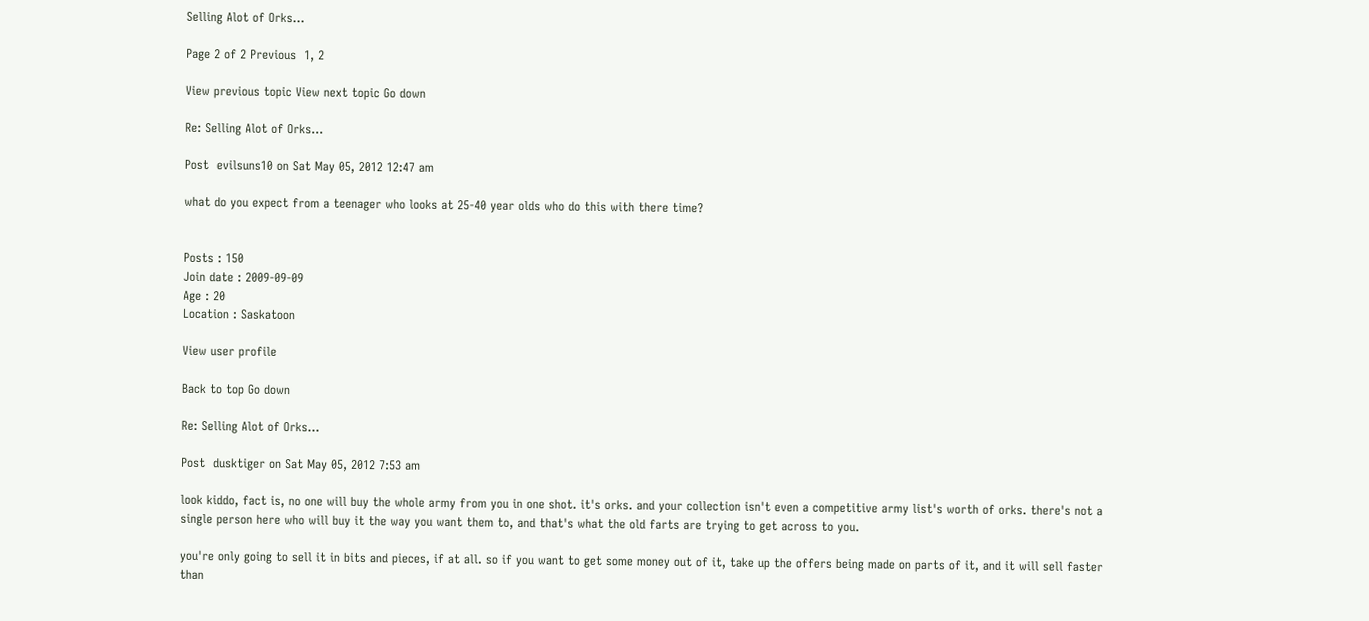Selling Alot of Orks...

Page 2 of 2 Previous  1, 2

View previous topic View next topic Go down

Re: Selling Alot of Orks...

Post  evilsuns10 on Sat May 05, 2012 12:47 am

what do you expect from a teenager who looks at 25-40 year olds who do this with there time?


Posts : 150
Join date : 2009-09-09
Age : 20
Location : Saskatoon

View user profile

Back to top Go down

Re: Selling Alot of Orks...

Post  dusktiger on Sat May 05, 2012 7:53 am

look kiddo, fact is, no one will buy the whole army from you in one shot. it's orks. and your collection isn't even a competitive army list's worth of orks. there's not a single person here who will buy it the way you want them to, and that's what the old farts are trying to get across to you.

you're only going to sell it in bits and pieces, if at all. so if you want to get some money out of it, take up the offers being made on parts of it, and it will sell faster than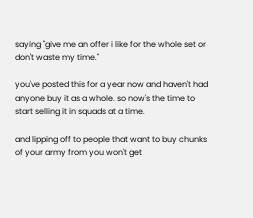saying "give me an offer i like for the whole set or don't waste my time."

you've posted this for a year now and haven't had anyone buy it as a whole. so now's the time to start selling it in squads at a time.

and lipping off to people that want to buy chunks of your army from you won't get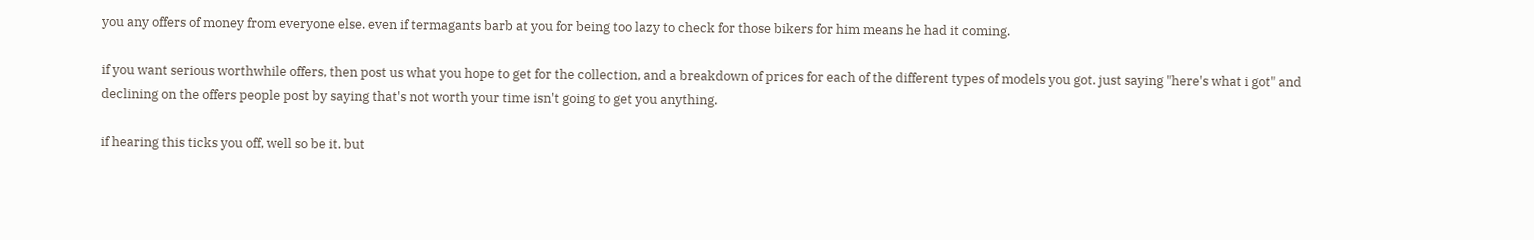you any offers of money from everyone else. even if termagants barb at you for being too lazy to check for those bikers for him means he had it coming.

if you want serious worthwhile offers, then post us what you hope to get for the collection, and a breakdown of prices for each of the different types of models you got. just saying "here's what i got" and declining on the offers people post by saying that's not worth your time isn't going to get you anything.

if hearing this ticks you off, well so be it. but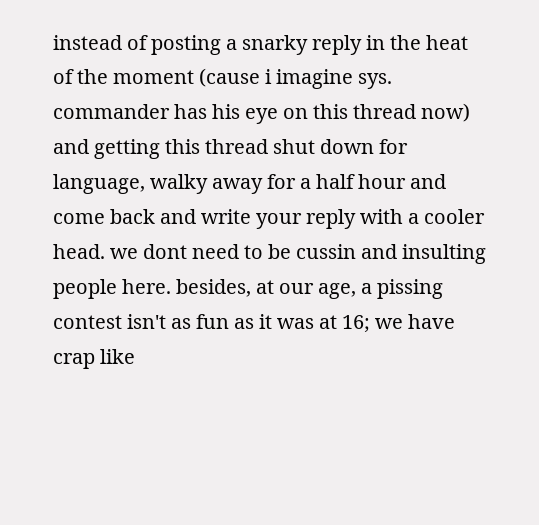instead of posting a snarky reply in the heat of the moment (cause i imagine sys. commander has his eye on this thread now) and getting this thread shut down for language, walky away for a half hour and come back and write your reply with a cooler head. we dont need to be cussin and insulting people here. besides, at our age, a pissing contest isn't as fun as it was at 16; we have crap like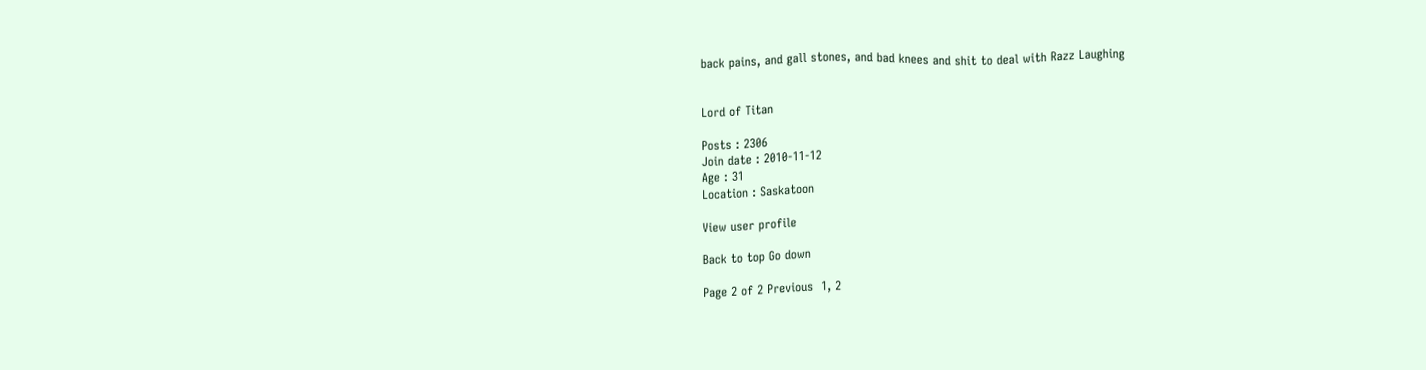back pains, and gall stones, and bad knees and shit to deal with Razz Laughing


Lord of Titan

Posts : 2306
Join date : 2010-11-12
Age : 31
Location : Saskatoon

View user profile

Back to top Go down

Page 2 of 2 Previous  1, 2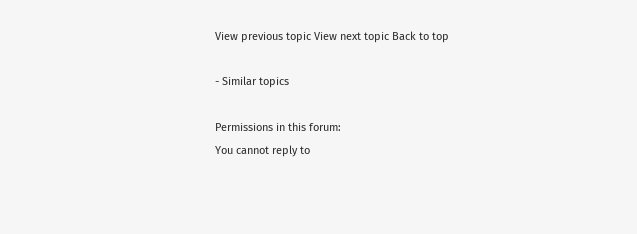View previous topic View next topic Back to top

- Similar topics

Permissions in this forum:
You cannot reply to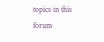topics in this forum